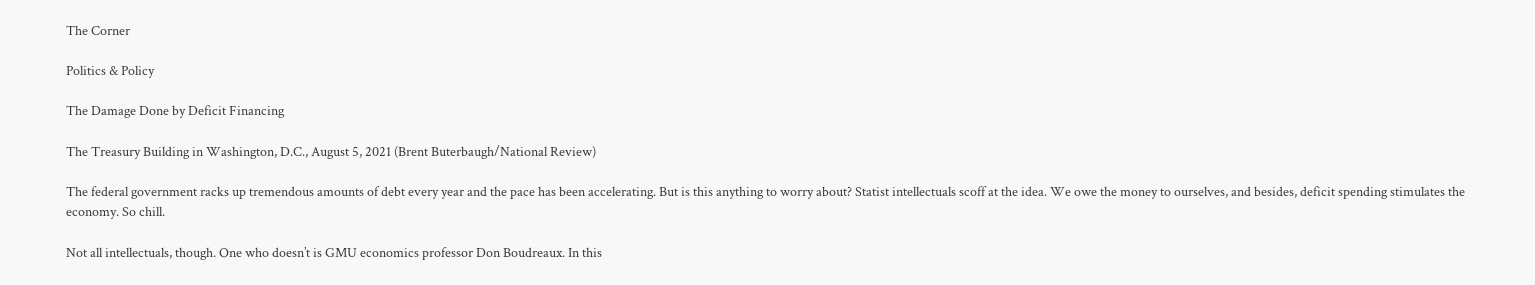The Corner

Politics & Policy

The Damage Done by Deficit Financing

The Treasury Building in Washington, D.C., August 5, 2021 (Brent Buterbaugh/National Review)

The federal government racks up tremendous amounts of debt every year and the pace has been accelerating. But is this anything to worry about? Statist intellectuals scoff at the idea. We owe the money to ourselves, and besides, deficit spending stimulates the economy. So chill.

Not all intellectuals, though. One who doesn’t is GMU economics professor Don Boudreaux. In this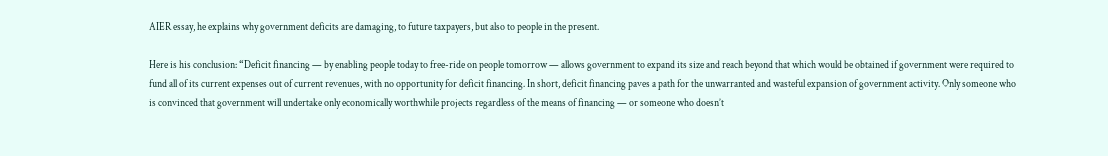AIER essay, he explains why government deficits are damaging, to future taxpayers, but also to people in the present.

Here is his conclusion: “Deficit financing — by enabling people today to free-ride on people tomorrow — allows government to expand its size and reach beyond that which would be obtained if government were required to fund all of its current expenses out of current revenues, with no opportunity for deficit financing. In short, deficit financing paves a path for the unwarranted and wasteful expansion of government activity. Only someone who is convinced that government will undertake only economically worthwhile projects regardless of the means of financing — or someone who doesn’t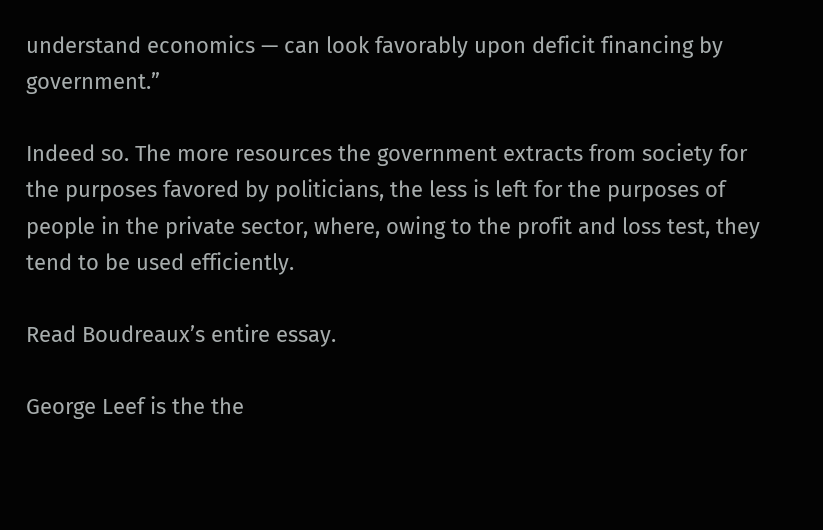understand economics — can look favorably upon deficit financing by government.”

Indeed so. The more resources the government extracts from society for the purposes favored by politicians, the less is left for the purposes of people in the private sector, where, owing to the profit and loss test, they tend to be used efficiently.

Read Boudreaux’s entire essay.

George Leef is the the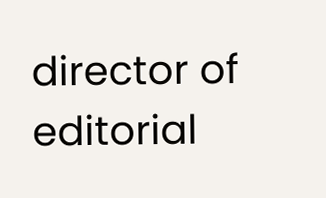director of editorial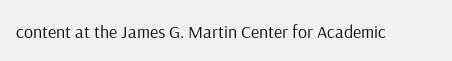content at the James G. Martin Center for Academic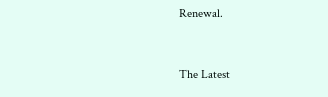Renewal.


The Latest